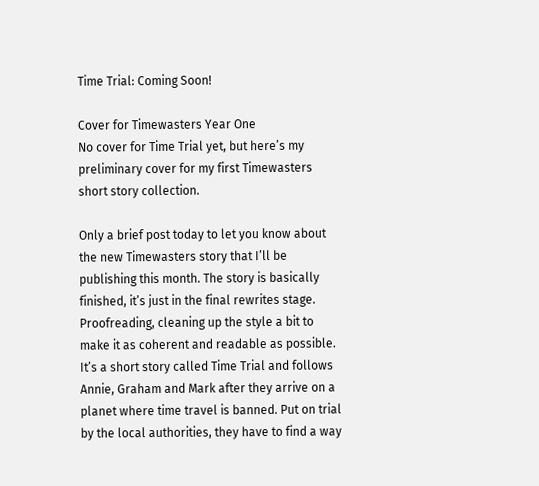Time Trial: Coming Soon!

Cover for Timewasters Year One
No cover for Time Trial yet, but here’s my preliminary cover for my first Timewasters short story collection.

Only a brief post today to let you know about the new Timewasters story that I’ll be publishing this month. The story is basically finished, it’s just in the final rewrites stage. Proofreading, cleaning up the style a bit to make it as coherent and readable as possible. It’s a short story called Time Trial and follows Annie, Graham and Mark after they arrive on a planet where time travel is banned. Put on trial by the local authorities, they have to find a way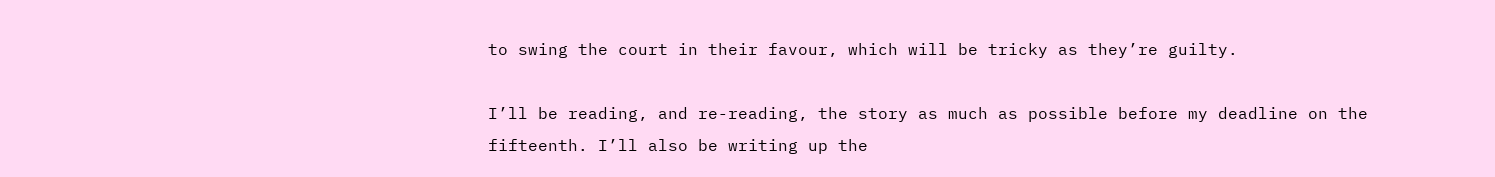to swing the court in their favour, which will be tricky as they’re guilty.

I’ll be reading, and re-reading, the story as much as possible before my deadline on the fifteenth. I’ll also be writing up the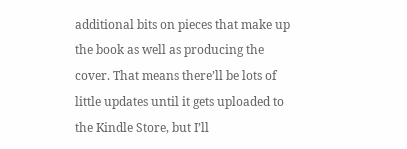additional bits on pieces that make up the book as well as producing the cover. That means there’ll be lots of little updates until it gets uploaded to the Kindle Store, but I’ll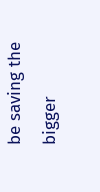be saving the bigger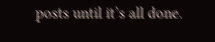posts until it’s all done.